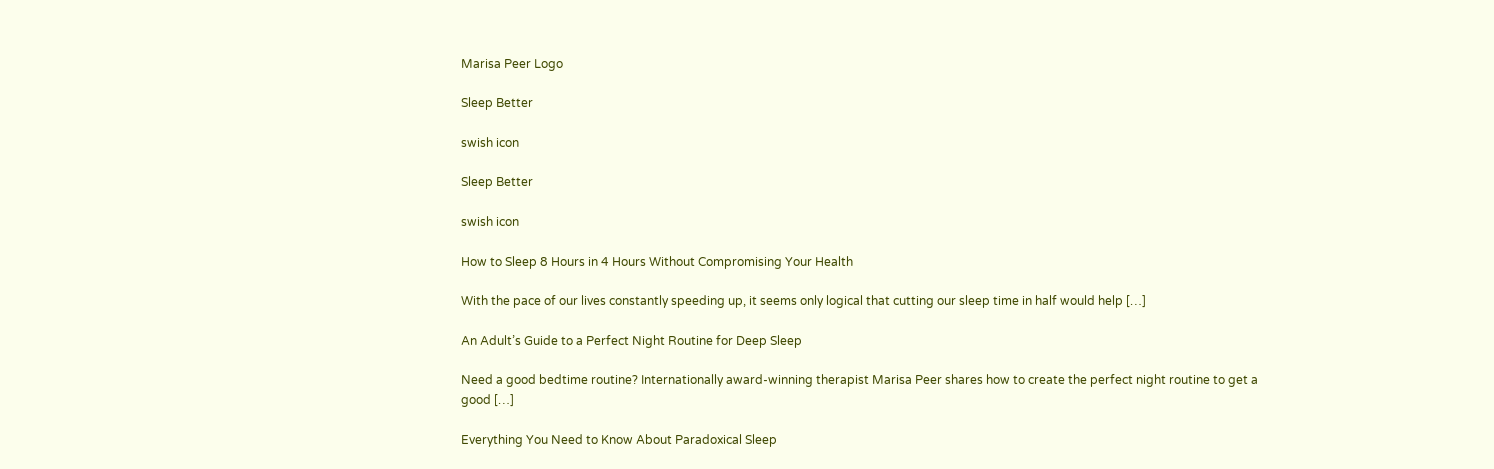Marisa Peer Logo

Sleep Better

swish icon

Sleep Better

swish icon

How to Sleep 8 Hours in 4 Hours Without Compromising Your Health

With the pace of our lives constantly speeding up, it seems only logical that cutting our sleep time in half would help […]

An Adult’s Guide to a Perfect Night Routine for Deep Sleep

Need a good bedtime routine? Internationally award-winning therapist Marisa Peer shares how to create the perfect night routine to get a good […]

Everything You Need to Know About Paradoxical Sleep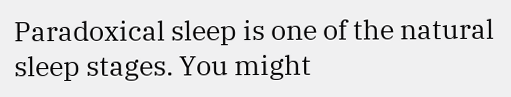Paradoxical sleep is one of the natural sleep stages. You might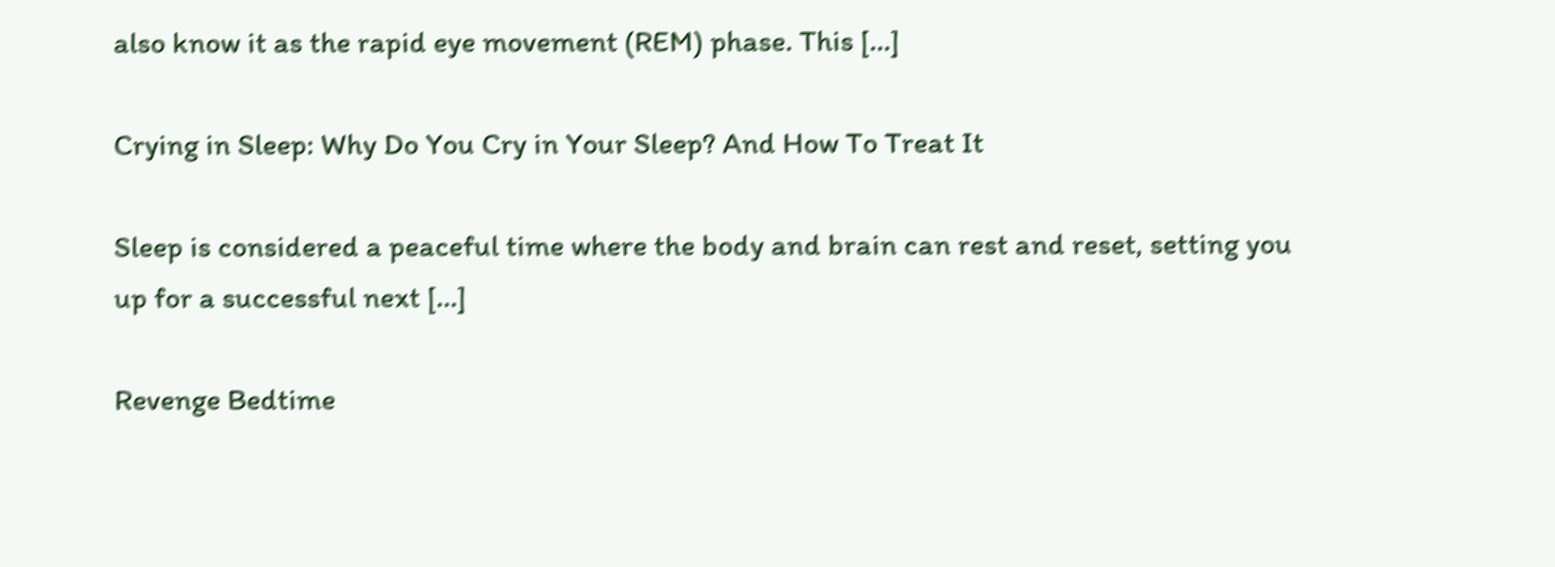also know it as the rapid eye movement (REM) phase. This […]

Crying in Sleep: Why Do You Cry in Your Sleep? And How To Treat It

Sleep is considered a peaceful time where the body and brain can rest and reset, setting you up for a successful next […]

Revenge Bedtime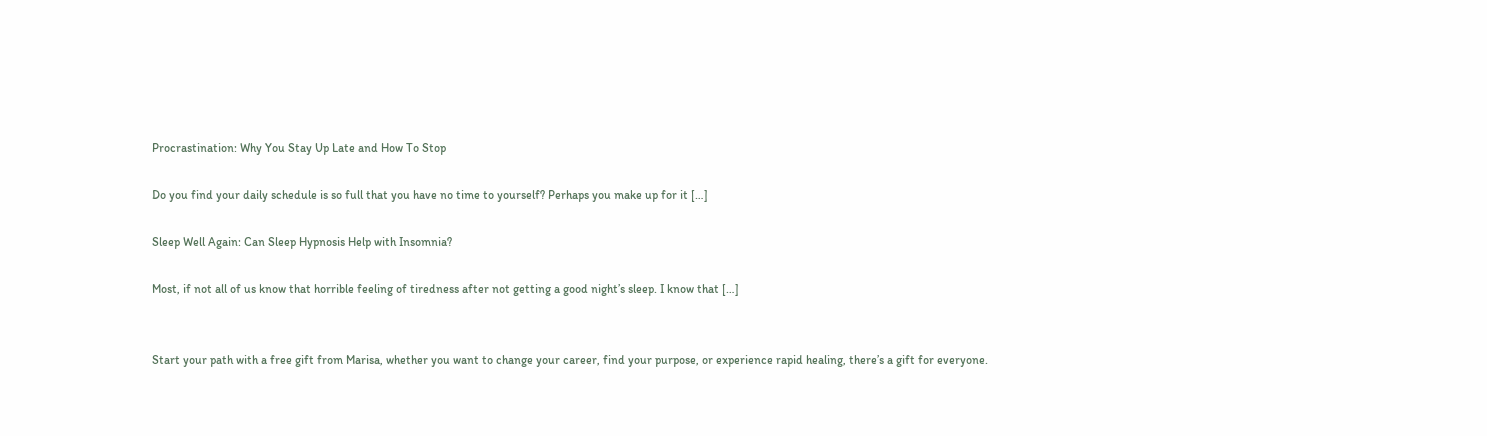Procrastination: Why You Stay Up Late and How To Stop

Do you find your daily schedule is so full that you have no time to yourself? Perhaps you make up for it […]

Sleep Well Again: Can Sleep Hypnosis Help with Insomnia?

Most, if not all of us know that horrible feeling of tiredness after not getting a good night’s sleep. I know that […]


Start your path with a free gift from Marisa, whether you want to change your career, find your purpose, or experience rapid healing, there’s a gift for everyone.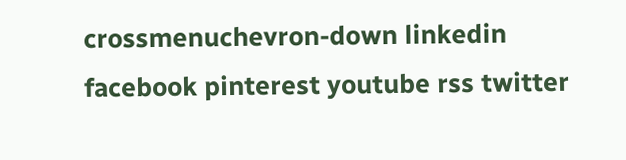crossmenuchevron-down linkedin facebook pinterest youtube rss twitter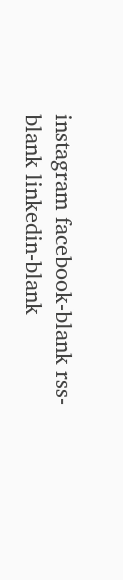instagram facebook-blank rss-blank linkedin-blank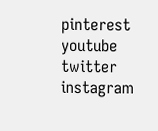pinterest youtube twitter instagram